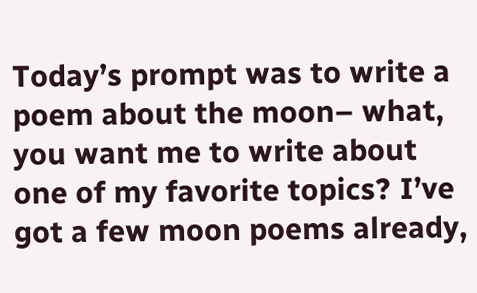Today’s prompt was to write a poem about the moon– what, you want me to write about one of my favorite topics? I’ve got a few moon poems already,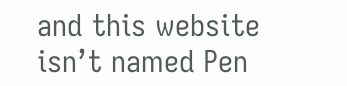and this website isn’t named Pen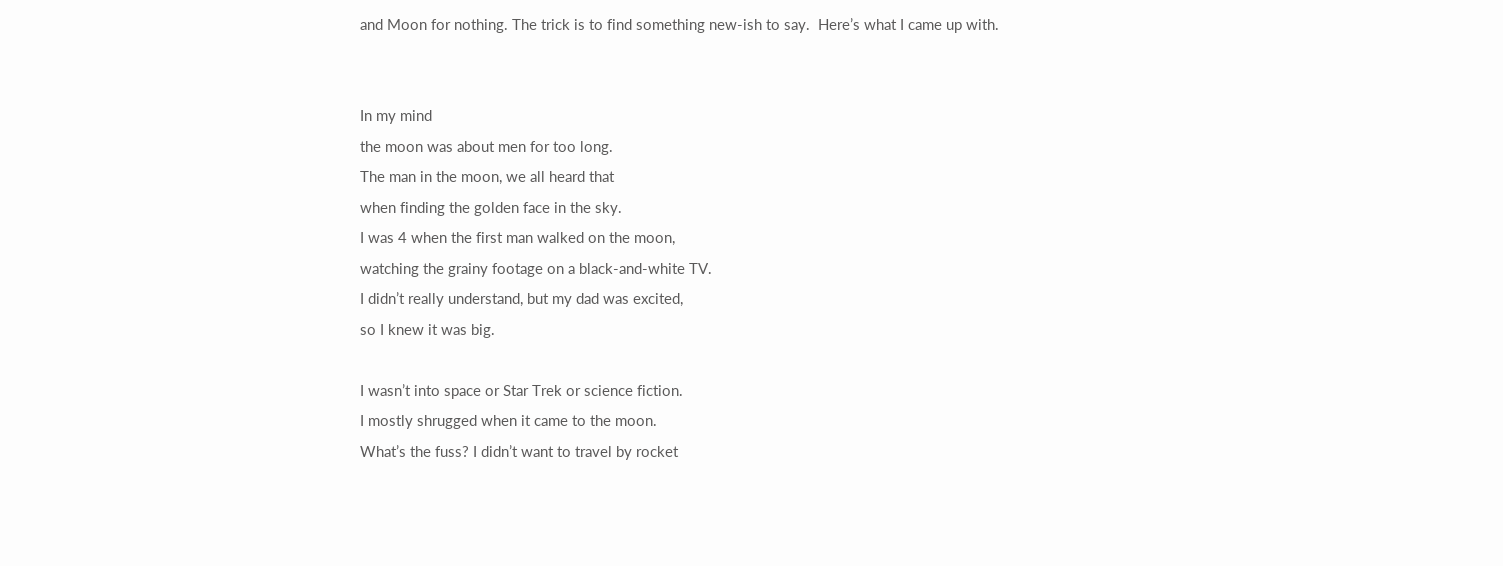and Moon for nothing. The trick is to find something new-ish to say.  Here’s what I came up with.


In my mind
the moon was about men for too long.
The man in the moon, we all heard that
when finding the golden face in the sky.
I was 4 when the first man walked on the moon,
watching the grainy footage on a black-and-white TV.
I didn’t really understand, but my dad was excited,
so I knew it was big.

I wasn’t into space or Star Trek or science fiction.
I mostly shrugged when it came to the moon.
What’s the fuss? I didn’t want to travel by rocket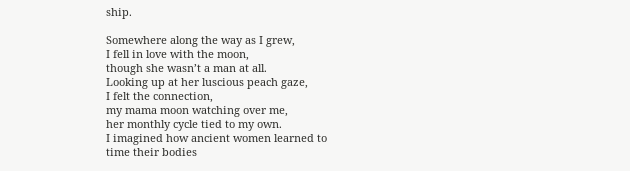ship.

Somewhere along the way as I grew,
I fell in love with the moon,
though she wasn’t a man at all.
Looking up at her luscious peach gaze,
I felt the connection,
my mama moon watching over me,
her monthly cycle tied to my own.
I imagined how ancient women learned to
time their bodies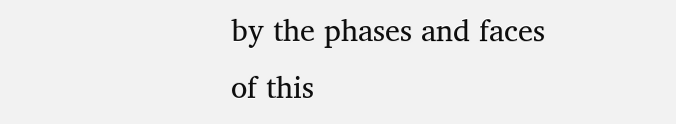by the phases and faces
of this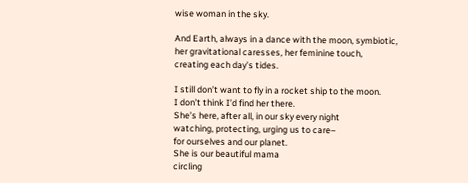wise woman in the sky.

And Earth, always in a dance with the moon, symbiotic,
her gravitational caresses, her feminine touch,
creating each day’s tides.

I still don’t want to fly in a rocket ship to the moon.
I don’t think I’d find her there.
She’s here, after all, in our sky every night
watching, protecting, urging us to care–
for ourselves and our planet.
She is our beautiful mama
circling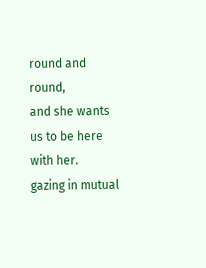round and round,
and she wants us to be here
with her.
gazing in mutual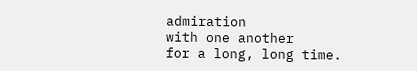admiration
with one another
for a long, long time.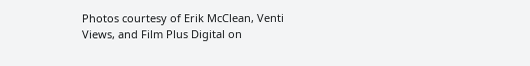Photos courtesy of Erik McClean, Venti Views, and Film Plus Digital on